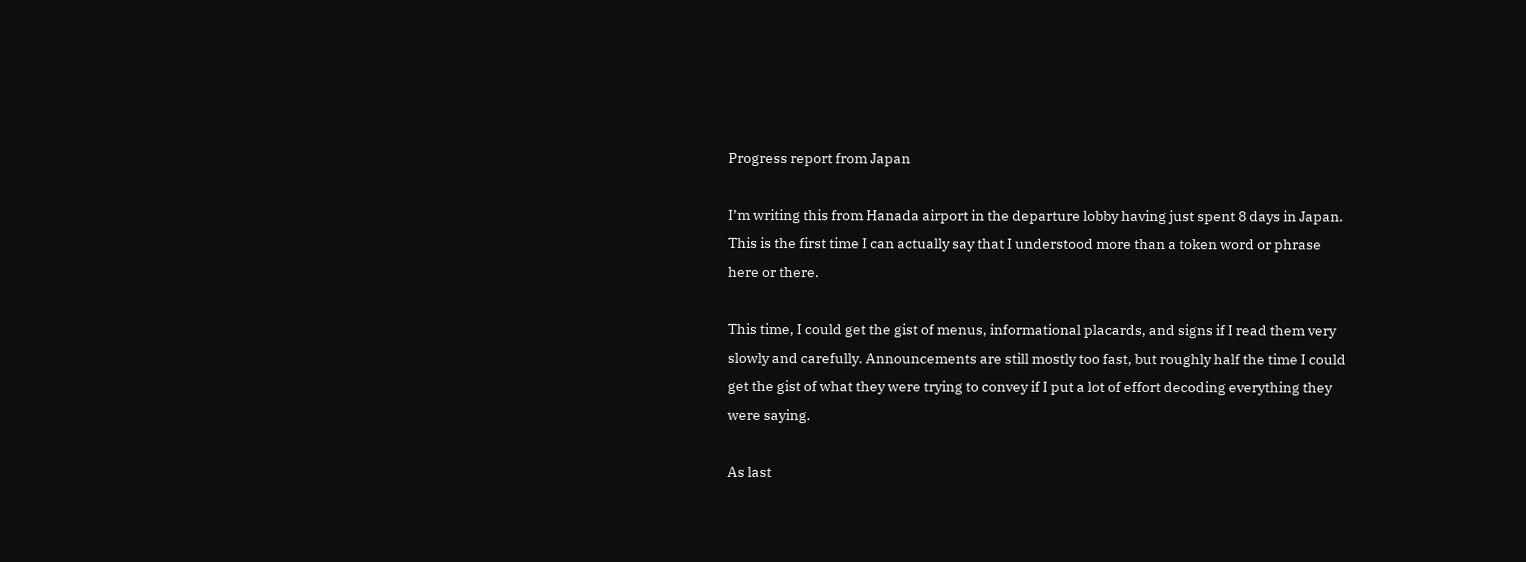Progress report from Japan

I’m writing this from Hanada airport in the departure lobby having just spent 8 days in Japan. This is the first time I can actually say that I understood more than a token word or phrase here or there.

This time, I could get the gist of menus, informational placards, and signs if I read them very slowly and carefully. Announcements are still mostly too fast, but roughly half the time I could get the gist of what they were trying to convey if I put a lot of effort decoding everything they were saying.

As last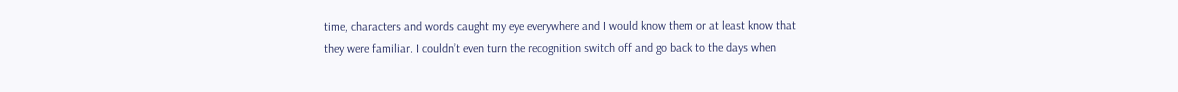time, characters and words caught my eye everywhere and I would know them or at least know that they were familiar. I couldn’t even turn the recognition switch off and go back to the days when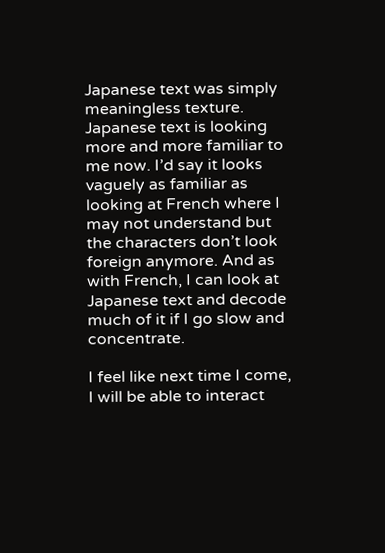Japanese text was simply meaningless texture. Japanese text is looking more and more familiar to me now. I’d say it looks vaguely as familiar as looking at French where I may not understand but the characters don’t look foreign anymore. And as with French, I can look at Japanese text and decode much of it if I go slow and concentrate.

I feel like next time I come, I will be able to interact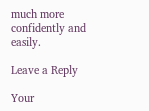much more confidently and easily.

Leave a Reply

Your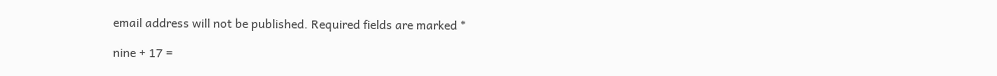email address will not be published. Required fields are marked *

nine + 17 =